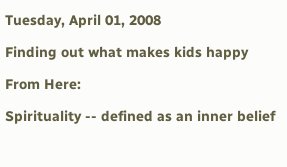Tuesday, April 01, 2008

Finding out what makes kids happy

From Here:

Spirituality -- defined as an inner belief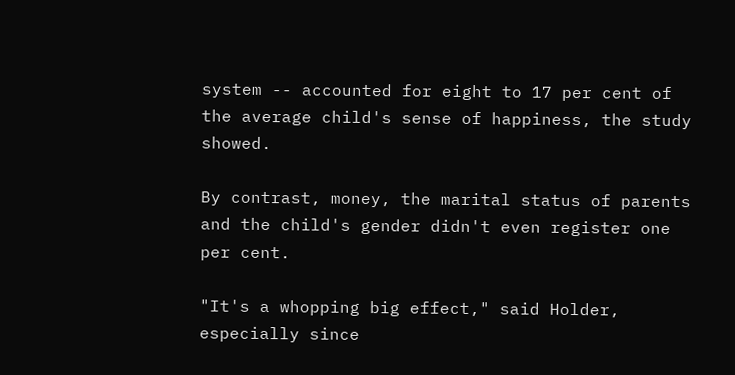system -- accounted for eight to 17 per cent of the average child's sense of happiness, the study showed.

By contrast, money, the marital status of parents and the child's gender didn't even register one per cent.

"It's a whopping big effect," said Holder, especially since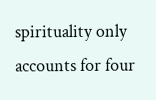spirituality only accounts for four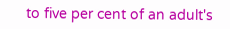to five per cent of an adult's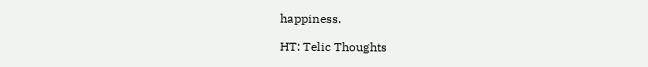happiness.

HT: Telic Thoughts